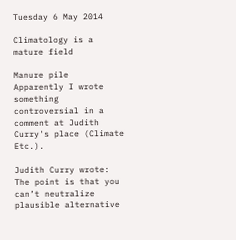Tuesday 6 May 2014

Climatology is a mature field

Manure pile
Apparently I wrote something controversial in a comment at Judith Curry's place (Climate Etc.).

Judith Curry wrote:
The point is that you can’t neutralize plausible alternative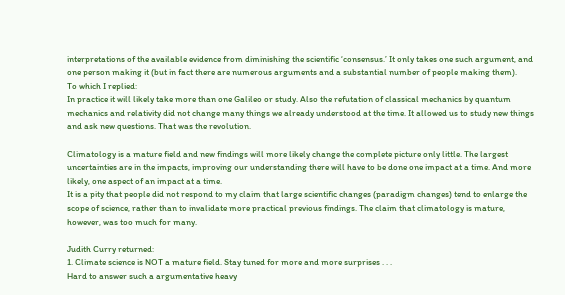interpretations of the available evidence from diminishing the scientific ‘consensus.’ It only takes one such argument, and one person making it (but in fact there are numerous arguments and a substantial number of people making them).
To which I replied:
In practice it will likely take more than one Galileo or study. Also the refutation of classical mechanics by quantum mechanics and relativity did not change many things we already understood at the time. It allowed us to study new things and ask new questions. That was the revolution.

Climatology is a mature field and new findings will more likely change the complete picture only little. The largest uncertainties are in the impacts, improving our understanding there will have to be done one impact at a time. And more likely, one aspect of an impact at a time.
It is a pity that people did not respond to my claim that large scientific changes (paradigm changes) tend to enlarge the scope of science, rather than to invalidate more practical previous findings. The claim that climatology is mature, however, was too much for many.

Judith Curry returned:
1. Climate science is NOT a mature field. Stay tuned for more and more surprises . . .
Hard to answer such a argumentative heavy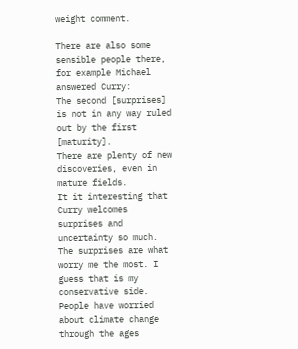weight comment.

There are also some sensible people there, for example Michael answered Curry:
The second [surprises] is not in any way ruled out by the first [maturity].
There are plenty of new discoveries, even in mature fields.
It it interesting that Curry welcomes surprises and uncertainty so much. The surprises are what worry me the most. I guess that is my conservative side. People have worried about climate change through the ages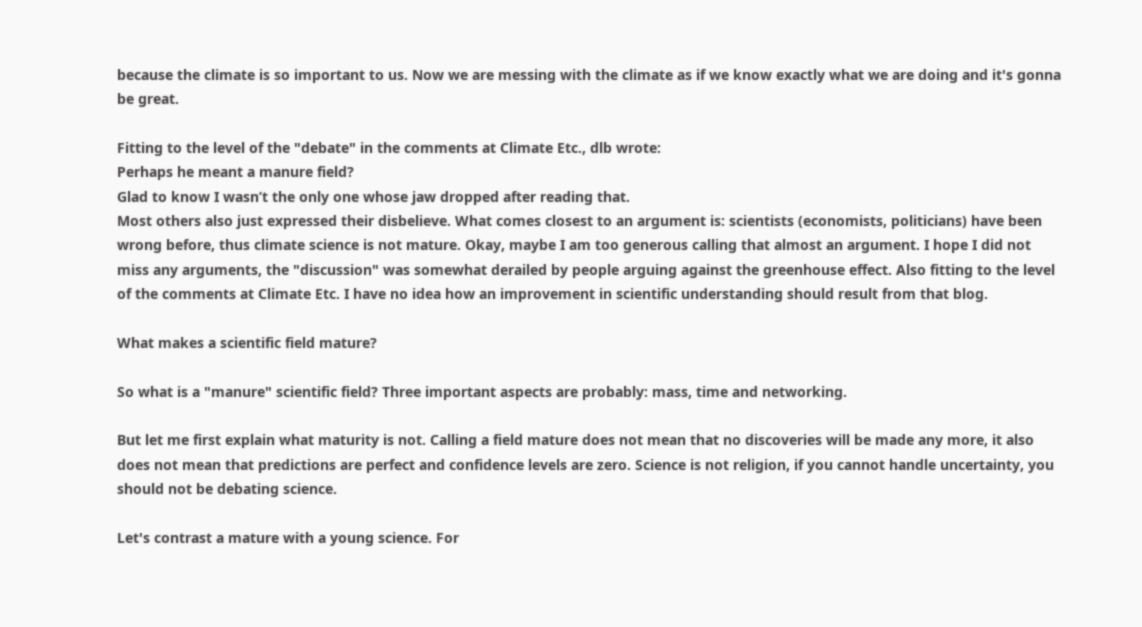because the climate is so important to us. Now we are messing with the climate as if we know exactly what we are doing and it's gonna be great.

Fitting to the level of the "debate" in the comments at Climate Etc., dlb wrote:
Perhaps he meant a manure field?
Glad to know I wasn’t the only one whose jaw dropped after reading that.
Most others also just expressed their disbelieve. What comes closest to an argument is: scientists (economists, politicians) have been wrong before, thus climate science is not mature. Okay, maybe I am too generous calling that almost an argument. I hope I did not miss any arguments, the "discussion" was somewhat derailed by people arguing against the greenhouse effect. Also fitting to the level of the comments at Climate Etc. I have no idea how an improvement in scientific understanding should result from that blog.

What makes a scientific field mature?

So what is a "manure" scientific field? Three important aspects are probably: mass, time and networking.

But let me first explain what maturity is not. Calling a field mature does not mean that no discoveries will be made any more, it also does not mean that predictions are perfect and confidence levels are zero. Science is not religion, if you cannot handle uncertainty, you should not be debating science.

Let's contrast a mature with a young science. For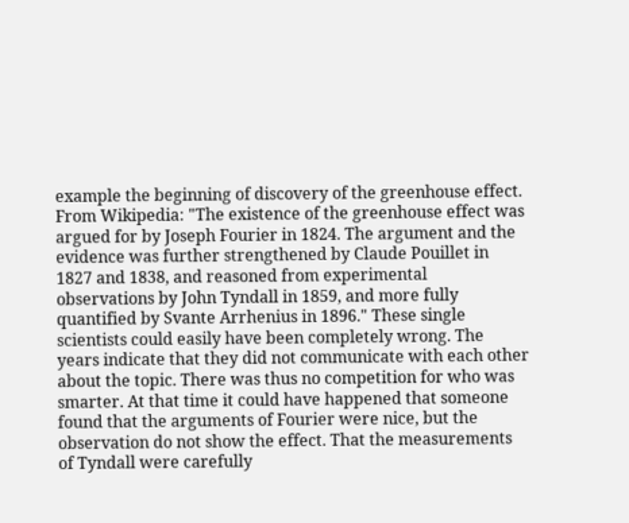example the beginning of discovery of the greenhouse effect. From Wikipedia: "The existence of the greenhouse effect was argued for by Joseph Fourier in 1824. The argument and the evidence was further strengthened by Claude Pouillet in 1827 and 1838, and reasoned from experimental observations by John Tyndall in 1859, and more fully quantified by Svante Arrhenius in 1896." These single scientists could easily have been completely wrong. The years indicate that they did not communicate with each other about the topic. There was thus no competition for who was smarter. At that time it could have happened that someone found that the arguments of Fourier were nice, but the observation do not show the effect. That the measurements of Tyndall were carefully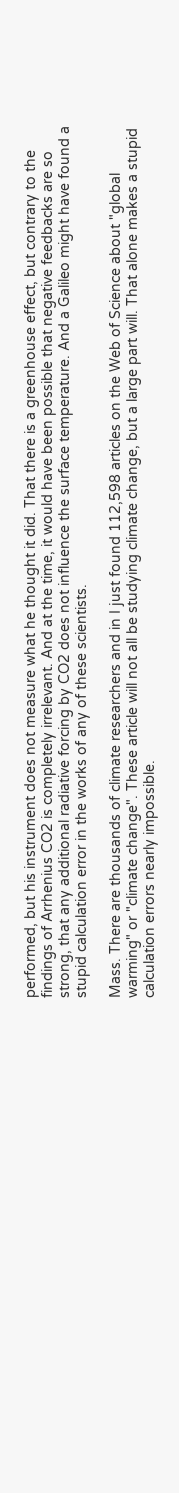performed, but his instrument does not measure what he thought it did. That there is a greenhouse effect, but contrary to the findings of Arrhenius CO2 is completely irrelevant. And at the time, it would have been possible that negative feedbacks are so strong, that any additional radiative forcing by CO2 does not influence the surface temperature. And a Galileo might have found a stupid calculation error in the works of any of these scientists.

Mass. There are thousands of climate researchers and in I just found 112,598 articles on the Web of Science about "global warming" or "climate change". These article will not all be studying climate change, but a large part will. That alone makes a stupid calculation errors nearly impossible.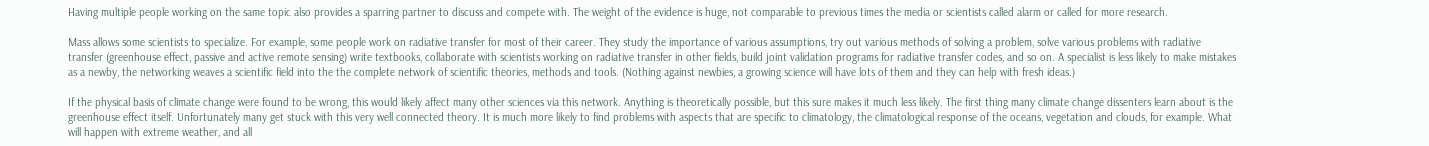Having multiple people working on the same topic also provides a sparring partner to discuss and compete with. The weight of the evidence is huge, not comparable to previous times the media or scientists called alarm or called for more research.

Mass allows some scientists to specialize. For example, some people work on radiative transfer for most of their career. They study the importance of various assumptions, try out various methods of solving a problem, solve various problems with radiative transfer (greenhouse effect, passive and active remote sensing) write textbooks, collaborate with scientists working on radiative transfer in other fields, build joint validation programs for radiative transfer codes, and so on. A specialist is less likely to make mistakes as a newby, the networking weaves a scientific field into the the complete network of scientific theories, methods and tools. (Nothing against newbies, a growing science will have lots of them and they can help with fresh ideas.)

If the physical basis of climate change were found to be wrong, this would likely affect many other sciences via this network. Anything is theoretically possible, but this sure makes it much less likely. The first thing many climate change dissenters learn about is the greenhouse effect itself. Unfortunately many get stuck with this very well connected theory. It is much more likely to find problems with aspects that are specific to climatology, the climatological response of the oceans, vegetation and clouds, for example. What will happen with extreme weather, and all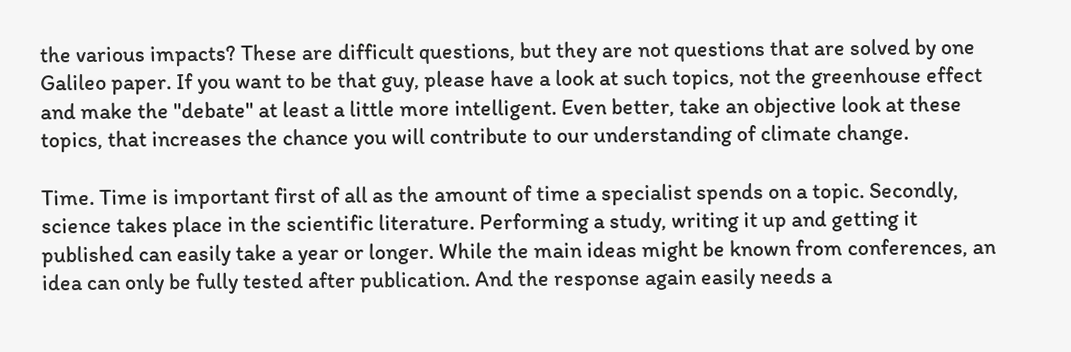the various impacts? These are difficult questions, but they are not questions that are solved by one Galileo paper. If you want to be that guy, please have a look at such topics, not the greenhouse effect and make the "debate" at least a little more intelligent. Even better, take an objective look at these topics, that increases the chance you will contribute to our understanding of climate change.

Time. Time is important first of all as the amount of time a specialist spends on a topic. Secondly, science takes place in the scientific literature. Performing a study, writing it up and getting it published can easily take a year or longer. While the main ideas might be known from conferences, an idea can only be fully tested after publication. And the response again easily needs a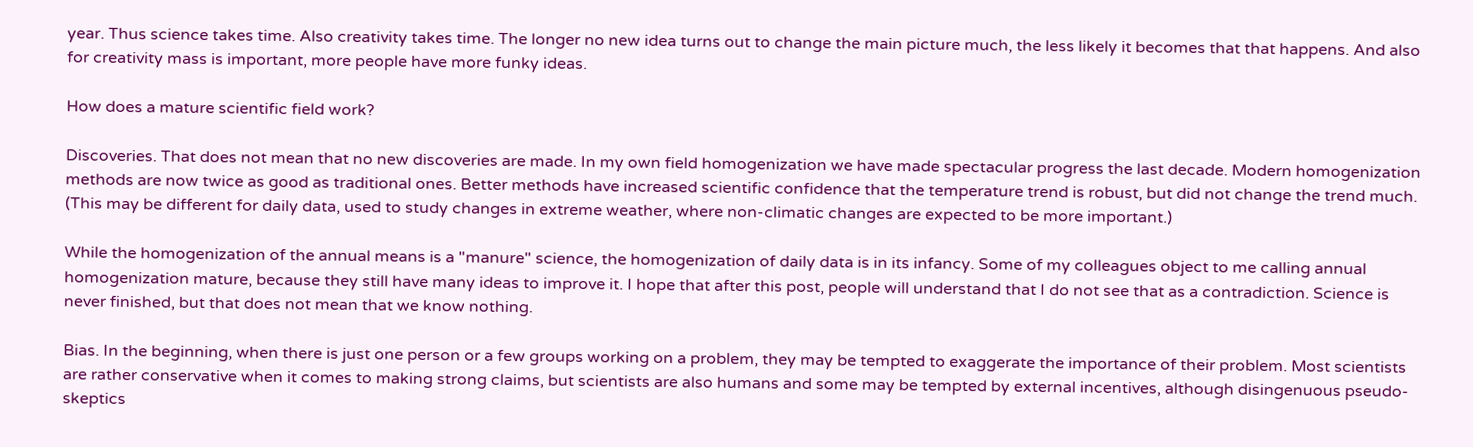year. Thus science takes time. Also creativity takes time. The longer no new idea turns out to change the main picture much, the less likely it becomes that that happens. And also for creativity mass is important, more people have more funky ideas.

How does a mature scientific field work?

Discoveries. That does not mean that no new discoveries are made. In my own field homogenization we have made spectacular progress the last decade. Modern homogenization methods are now twice as good as traditional ones. Better methods have increased scientific confidence that the temperature trend is robust, but did not change the trend much. (This may be different for daily data, used to study changes in extreme weather, where non-climatic changes are expected to be more important.)

While the homogenization of the annual means is a "manure" science, the homogenization of daily data is in its infancy. Some of my colleagues object to me calling annual homogenization mature, because they still have many ideas to improve it. I hope that after this post, people will understand that I do not see that as a contradiction. Science is never finished, but that does not mean that we know nothing.

Bias. In the beginning, when there is just one person or a few groups working on a problem, they may be tempted to exaggerate the importance of their problem. Most scientists are rather conservative when it comes to making strong claims, but scientists are also humans and some may be tempted by external incentives, although disingenuous pseudo-skeptics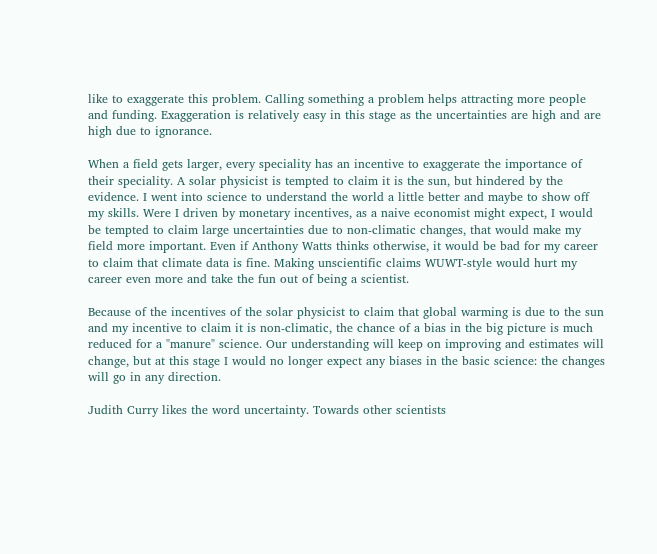like to exaggerate this problem. Calling something a problem helps attracting more people and funding. Exaggeration is relatively easy in this stage as the uncertainties are high and are high due to ignorance.

When a field gets larger, every speciality has an incentive to exaggerate the importance of their speciality. A solar physicist is tempted to claim it is the sun, but hindered by the evidence. I went into science to understand the world a little better and maybe to show off my skills. Were I driven by monetary incentives, as a naive economist might expect, I would be tempted to claim large uncertainties due to non-climatic changes, that would make my field more important. Even if Anthony Watts thinks otherwise, it would be bad for my career to claim that climate data is fine. Making unscientific claims WUWT-style would hurt my career even more and take the fun out of being a scientist.

Because of the incentives of the solar physicist to claim that global warming is due to the sun and my incentive to claim it is non-climatic, the chance of a bias in the big picture is much reduced for a "manure" science. Our understanding will keep on improving and estimates will change, but at this stage I would no longer expect any biases in the basic science: the changes will go in any direction.

Judith Curry likes the word uncertainty. Towards other scientists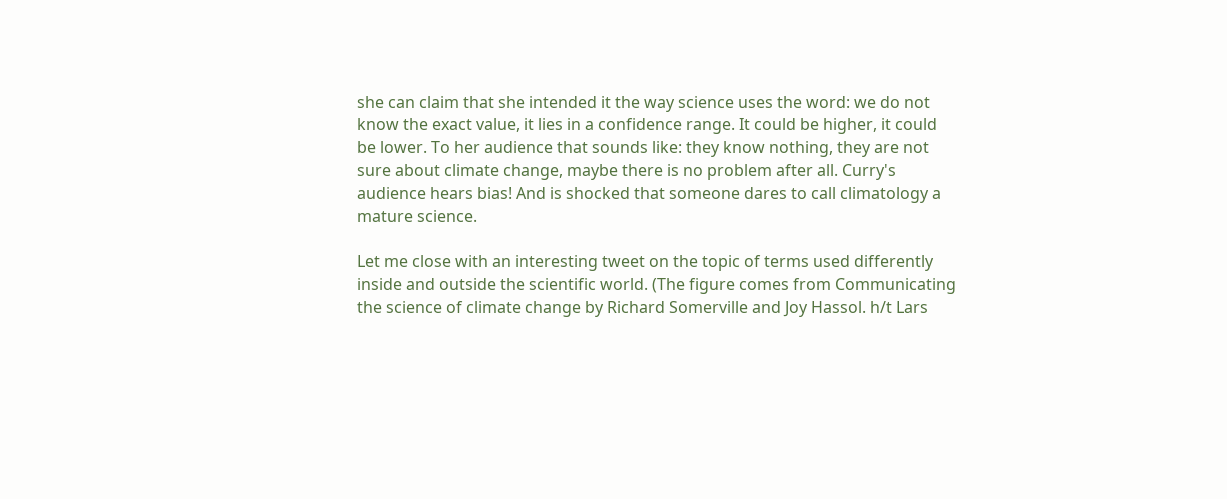she can claim that she intended it the way science uses the word: we do not know the exact value, it lies in a confidence range. It could be higher, it could be lower. To her audience that sounds like: they know nothing, they are not sure about climate change, maybe there is no problem after all. Curry's audience hears bias! And is shocked that someone dares to call climatology a mature science.

Let me close with an interesting tweet on the topic of terms used differently inside and outside the scientific world. (The figure comes from Communicating the science of climate change by Richard Somerville and Joy Hassol. h/t Lars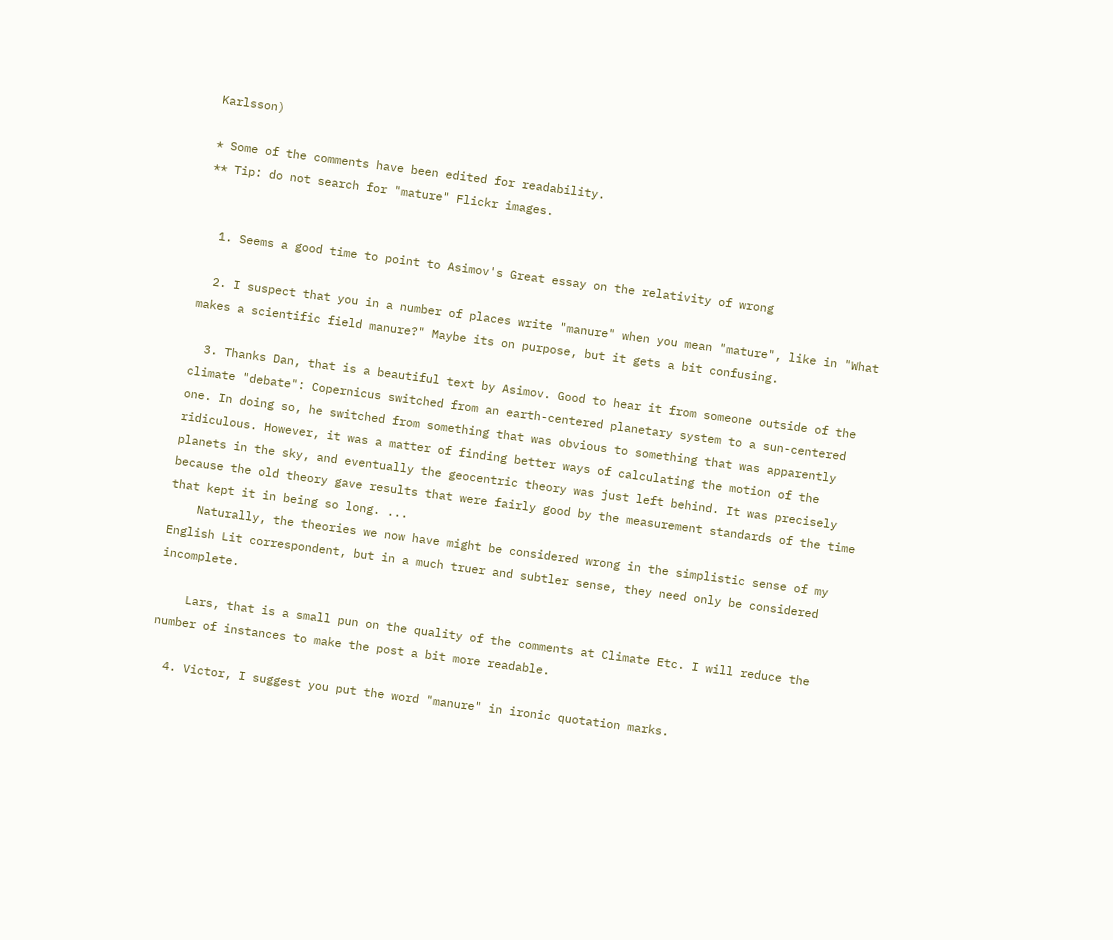Karlsson)

* Some of the comments have been edited for readability.
** Tip: do not search for "mature" Flickr images.


  1. Seems a good time to point to Asimov's Great essay on the relativity of wrong

  2. I suspect that you in a number of places write "manure" when you mean "mature", like in "What makes a scientific field manure?" Maybe its on purpose, but it gets a bit confusing.

  3. Thanks Dan, that is a beautiful text by Asimov. Good to hear it from someone outside of the climate "debate": Copernicus switched from an earth-centered planetary system to a sun-centered one. In doing so, he switched from something that was obvious to something that was apparently ridiculous. However, it was a matter of finding better ways of calculating the motion of the planets in the sky, and eventually the geocentric theory was just left behind. It was precisely because the old theory gave results that were fairly good by the measurement standards of the time that kept it in being so long. ...
    Naturally, the theories we now have might be considered wrong in the simplistic sense of my English Lit correspondent, but in a much truer and subtler sense, they need only be considered incomplete.

    Lars, that is a small pun on the quality of the comments at Climate Etc. I will reduce the number of instances to make the post a bit more readable.

  4. Victor, I suggest you put the word "manure" in ironic quotation marks.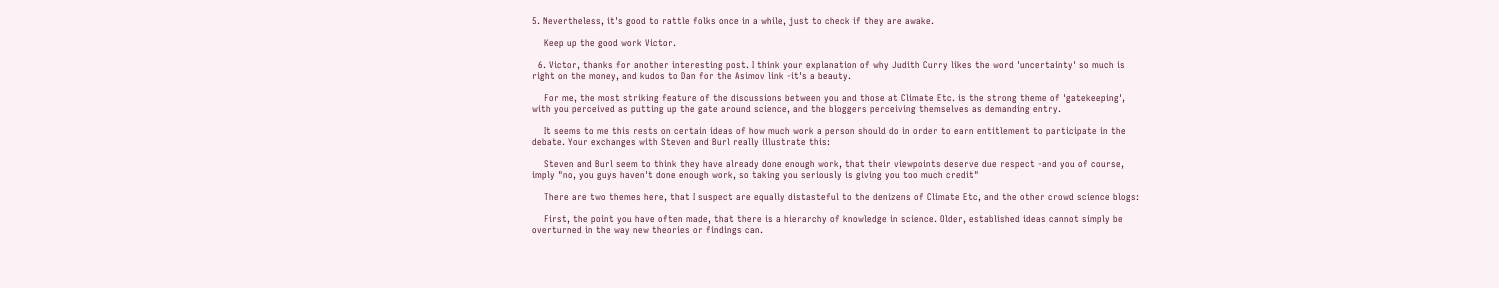5. Nevertheless, it's good to rattle folks once in a while, just to check if they are awake.

    Keep up the good work Victor.

  6. Victor, thanks for another interesting post. I think your explanation of why Judith Curry likes the word 'uncertainty' so much is right on the money, and kudos to Dan for the Asimov link -it's a beauty.

    For me, the most striking feature of the discussions between you and those at Climate Etc. is the strong theme of 'gatekeeping', with you perceived as putting up the gate around science, and the bloggers perceiving themselves as demanding entry.

    It seems to me this rests on certain ideas of how much work a person should do in order to earn entitlement to participate in the debate. Your exchanges with Steven and Burl really illustrate this:

    Steven and Burl seem to think they have already done enough work, that their viewpoints deserve due respect -and you of course, imply "no, you guys haven't done enough work, so taking you seriously is giving you too much credit"

    There are two themes here, that I suspect are equally distasteful to the denizens of Climate Etc, and the other crowd science blogs:

    First, the point you have often made, that there is a hierarchy of knowledge in science. Older, established ideas cannot simply be overturned in the way new theories or findings can.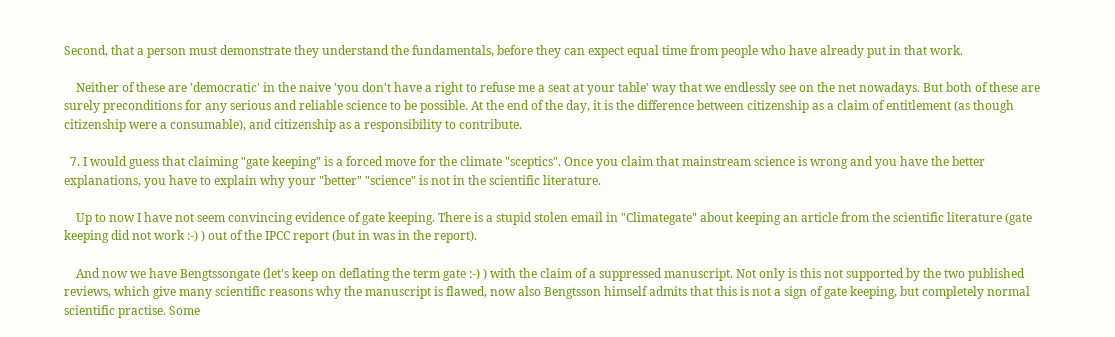Second, that a person must demonstrate they understand the fundamentals, before they can expect equal time from people who have already put in that work.

    Neither of these are 'democratic' in the naive 'you don't have a right to refuse me a seat at your table' way that we endlessly see on the net nowadays. But both of these are surely preconditions for any serious and reliable science to be possible. At the end of the day, it is the difference between citizenship as a claim of entitlement (as though citizenship were a consumable), and citizenship as a responsibility to contribute.

  7. I would guess that claiming "gate keeping" is a forced move for the climate "sceptics". Once you claim that mainstream science is wrong and you have the better explanations, you have to explain why your "better" "science" is not in the scientific literature.

    Up to now I have not seem convincing evidence of gate keeping. There is a stupid stolen email in "Climategate" about keeping an article from the scientific literature (gate keeping did not work :-) ) out of the IPCC report (but in was in the report).

    And now we have Bengtssongate (let's keep on deflating the term gate :-) ) with the claim of a suppressed manuscript. Not only is this not supported by the two published reviews, which give many scientific reasons why the manuscript is flawed, now also Bengtsson himself admits that this is not a sign of gate keeping, but completely normal scientific practise. Some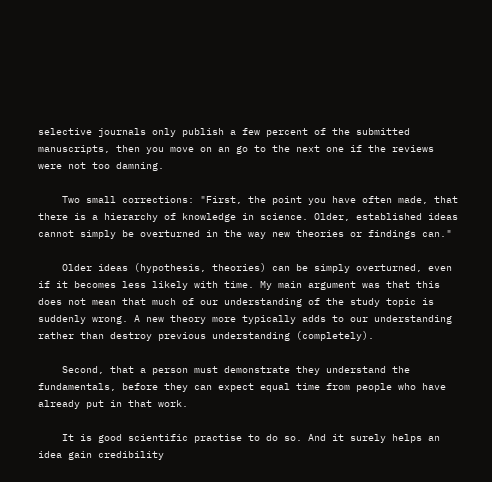selective journals only publish a few percent of the submitted manuscripts, then you move on an go to the next one if the reviews were not too damning.

    Two small corrections: "First, the point you have often made, that there is a hierarchy of knowledge in science. Older, established ideas cannot simply be overturned in the way new theories or findings can."

    Older ideas (hypothesis, theories) can be simply overturned, even if it becomes less likely with time. My main argument was that this does not mean that much of our understanding of the study topic is suddenly wrong. A new theory more typically adds to our understanding rather than destroy previous understanding (completely).

    Second, that a person must demonstrate they understand the fundamentals, before they can expect equal time from people who have already put in that work.

    It is good scientific practise to do so. And it surely helps an idea gain credibility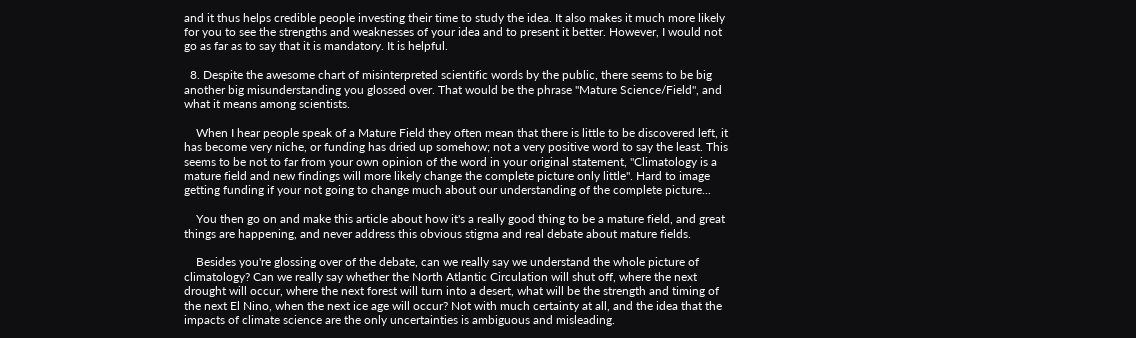and it thus helps credible people investing their time to study the idea. It also makes it much more likely for you to see the strengths and weaknesses of your idea and to present it better. However, I would not go as far as to say that it is mandatory. It is helpful.

  8. Despite the awesome chart of misinterpreted scientific words by the public, there seems to be big another big misunderstanding you glossed over. That would be the phrase "Mature Science/Field", and what it means among scientists.

    When I hear people speak of a Mature Field they often mean that there is little to be discovered left, it has become very niche, or funding has dried up somehow; not a very positive word to say the least. This seems to be not to far from your own opinion of the word in your original statement, "Climatology is a mature field and new findings will more likely change the complete picture only little". Hard to image getting funding if your not going to change much about our understanding of the complete picture...

    You then go on and make this article about how it's a really good thing to be a mature field, and great things are happening, and never address this obvious stigma and real debate about mature fields.

    Besides you're glossing over of the debate, can we really say we understand the whole picture of climatology? Can we really say whether the North Atlantic Circulation will shut off, where the next drought will occur, where the next forest will turn into a desert, what will be the strength and timing of the next El Nino, when the next ice age will occur? Not with much certainty at all, and the idea that the impacts of climate science are the only uncertainties is ambiguous and misleading.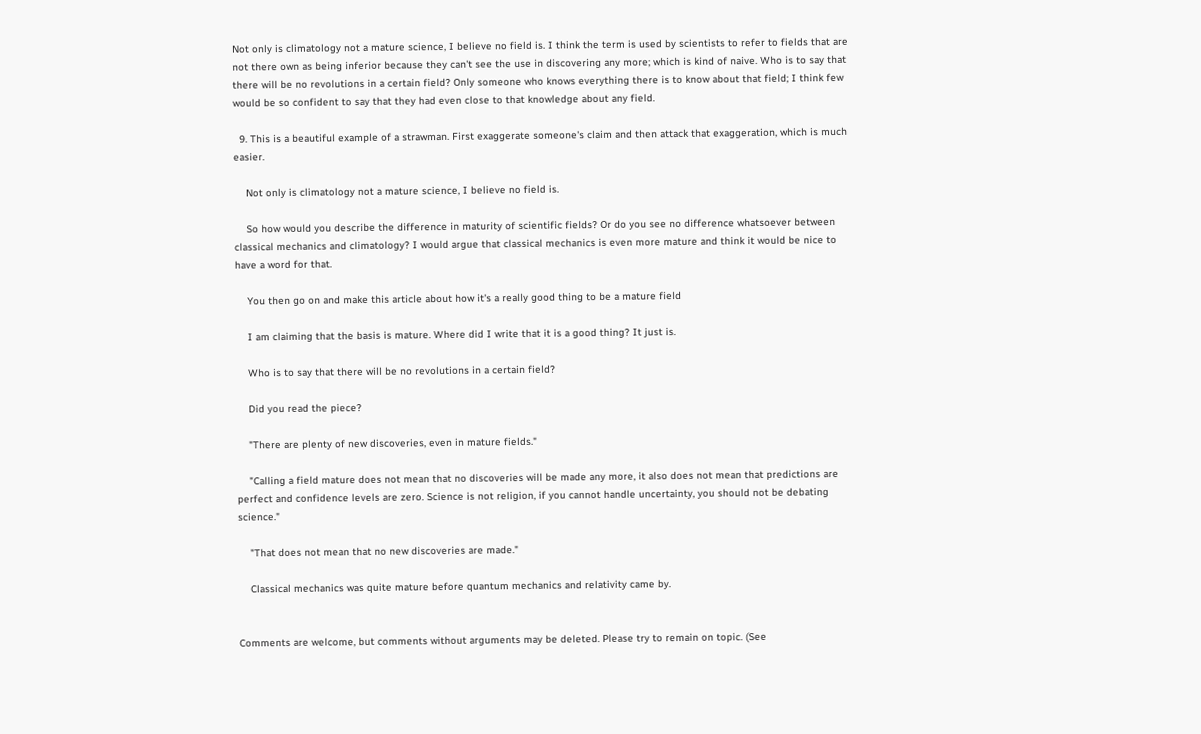Not only is climatology not a mature science, I believe no field is. I think the term is used by scientists to refer to fields that are not there own as being inferior because they can't see the use in discovering any more; which is kind of naive. Who is to say that there will be no revolutions in a certain field? Only someone who knows everything there is to know about that field; I think few would be so confident to say that they had even close to that knowledge about any field.

  9. This is a beautiful example of a strawman. First exaggerate someone's claim and then attack that exaggeration, which is much easier.

    Not only is climatology not a mature science, I believe no field is.

    So how would you describe the difference in maturity of scientific fields? Or do you see no difference whatsoever between classical mechanics and climatology? I would argue that classical mechanics is even more mature and think it would be nice to have a word for that.

    You then go on and make this article about how it's a really good thing to be a mature field

    I am claiming that the basis is mature. Where did I write that it is a good thing? It just is.

    Who is to say that there will be no revolutions in a certain field?

    Did you read the piece?

    "There are plenty of new discoveries, even in mature fields."

    "Calling a field mature does not mean that no discoveries will be made any more, it also does not mean that predictions are perfect and confidence levels are zero. Science is not religion, if you cannot handle uncertainty, you should not be debating science."

    "That does not mean that no new discoveries are made."

    Classical mechanics was quite mature before quantum mechanics and relativity came by.


Comments are welcome, but comments without arguments may be deleted. Please try to remain on topic. (See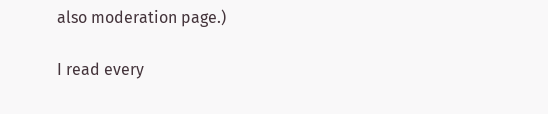also moderation page.)

I read every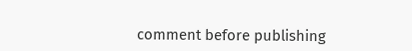comment before publishing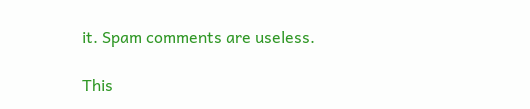it. Spam comments are useless.

This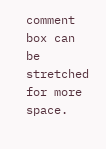comment box can be stretched for more space.